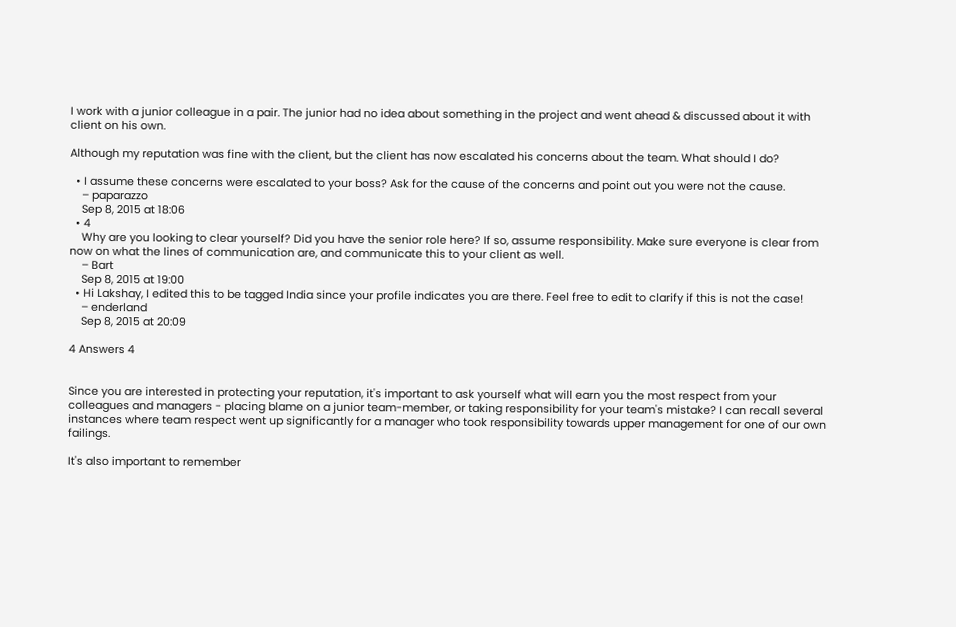I work with a junior colleague in a pair. The junior had no idea about something in the project and went ahead & discussed about it with client on his own.

Although my reputation was fine with the client, but the client has now escalated his concerns about the team. What should I do?

  • I assume these concerns were escalated to your boss? Ask for the cause of the concerns and point out you were not the cause.
    – paparazzo
    Sep 8, 2015 at 18:06
  • 4
    Why are you looking to clear yourself? Did you have the senior role here? If so, assume responsibility. Make sure everyone is clear from now on what the lines of communication are, and communicate this to your client as well.
    – Bart
    Sep 8, 2015 at 19:00
  • Hi Lakshay, I edited this to be tagged India since your profile indicates you are there. Feel free to edit to clarify if this is not the case!
    – enderland
    Sep 8, 2015 at 20:09

4 Answers 4


Since you are interested in protecting your reputation, it's important to ask yourself what will earn you the most respect from your colleagues and managers - placing blame on a junior team-member, or taking responsibility for your team's mistake? I can recall several instances where team respect went up significantly for a manager who took responsibility towards upper management for one of our own failings.

It's also important to remember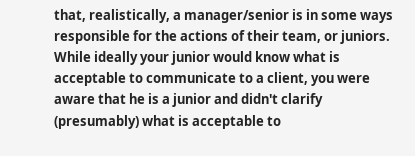that, realistically, a manager/senior is in some ways responsible for the actions of their team, or juniors. While ideally your junior would know what is acceptable to communicate to a client, you were aware that he is a junior and didn't clarify (presumably) what is acceptable to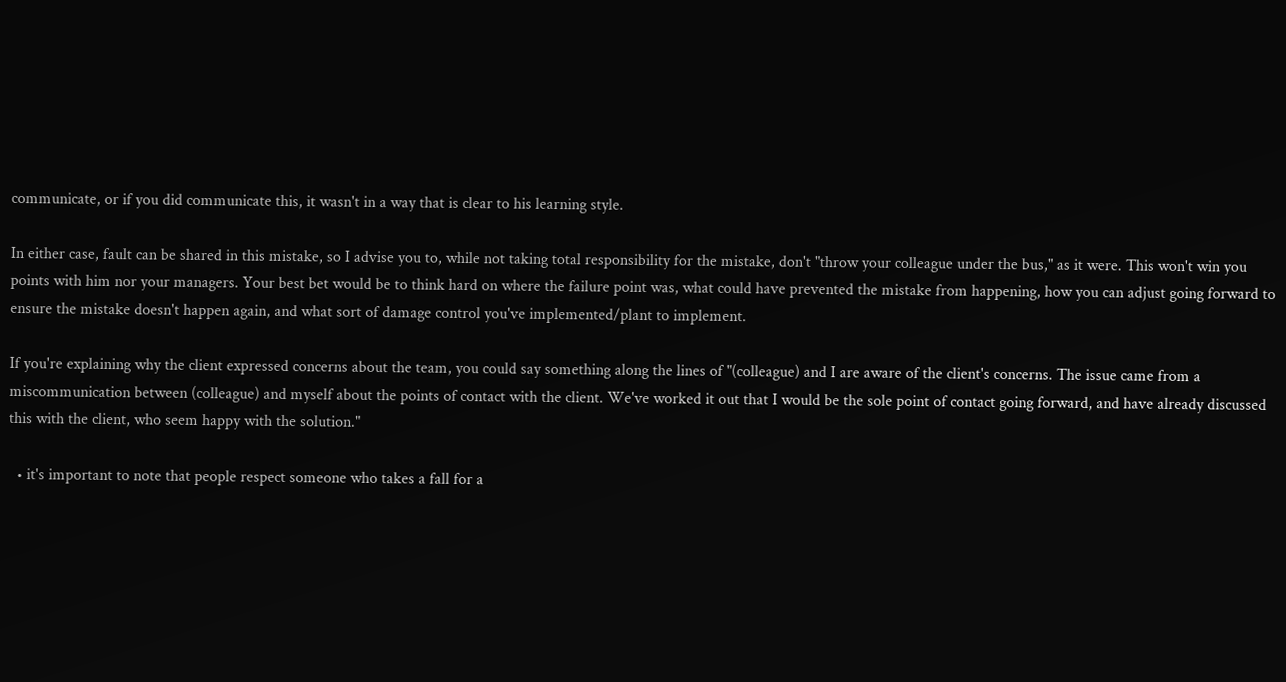communicate, or if you did communicate this, it wasn't in a way that is clear to his learning style.

In either case, fault can be shared in this mistake, so I advise you to, while not taking total responsibility for the mistake, don't "throw your colleague under the bus," as it were. This won't win you points with him nor your managers. Your best bet would be to think hard on where the failure point was, what could have prevented the mistake from happening, how you can adjust going forward to ensure the mistake doesn't happen again, and what sort of damage control you've implemented/plant to implement.

If you're explaining why the client expressed concerns about the team, you could say something along the lines of "(colleague) and I are aware of the client's concerns. The issue came from a miscommunication between (colleague) and myself about the points of contact with the client. We've worked it out that I would be the sole point of contact going forward, and have already discussed this with the client, who seem happy with the solution."

  • it's important to note that people respect someone who takes a fall for a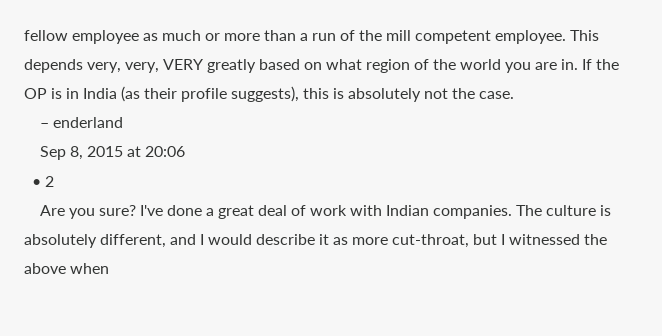fellow employee as much or more than a run of the mill competent employee. This depends very, very, VERY greatly based on what region of the world you are in. If the OP is in India (as their profile suggests), this is absolutely not the case.
    – enderland
    Sep 8, 2015 at 20:06
  • 2
    Are you sure? I've done a great deal of work with Indian companies. The culture is absolutely different, and I would describe it as more cut-throat, but I witnessed the above when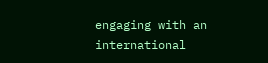engaging with an international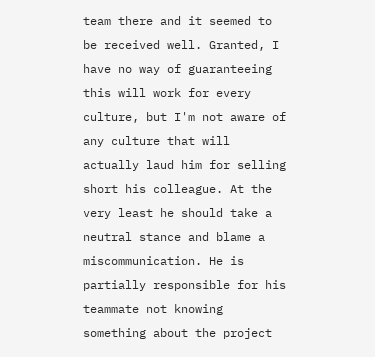team there and it seemed to be received well. Granted, I have no way of guaranteeing this will work for every culture, but I'm not aware of any culture that will actually laud him for selling short his colleague. At the very least he should take a neutral stance and blame a miscommunication. He is partially responsible for his teammate not knowing something about the project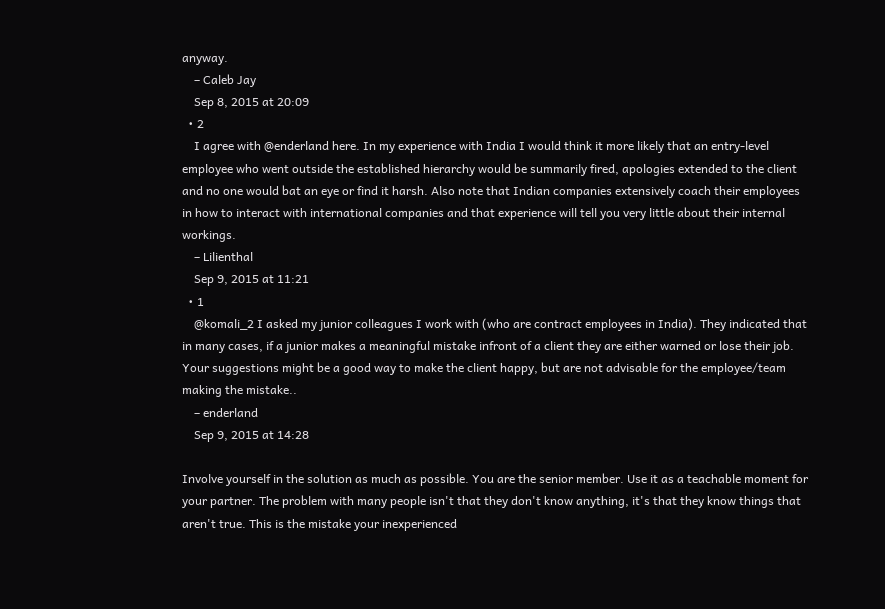anyway.
    – Caleb Jay
    Sep 8, 2015 at 20:09
  • 2
    I agree with @enderland here. In my experience with India I would think it more likely that an entry-level employee who went outside the established hierarchy would be summarily fired, apologies extended to the client and no one would bat an eye or find it harsh. Also note that Indian companies extensively coach their employees in how to interact with international companies and that experience will tell you very little about their internal workings.
    – Lilienthal
    Sep 9, 2015 at 11:21
  • 1
    @komali_2 I asked my junior colleagues I work with (who are contract employees in India). They indicated that in many cases, if a junior makes a meaningful mistake infront of a client they are either warned or lose their job. Your suggestions might be a good way to make the client happy, but are not advisable for the employee/team making the mistake..
    – enderland
    Sep 9, 2015 at 14:28

Involve yourself in the solution as much as possible. You are the senior member. Use it as a teachable moment for your partner. The problem with many people isn't that they don't know anything, it's that they know things that aren't true. This is the mistake your inexperienced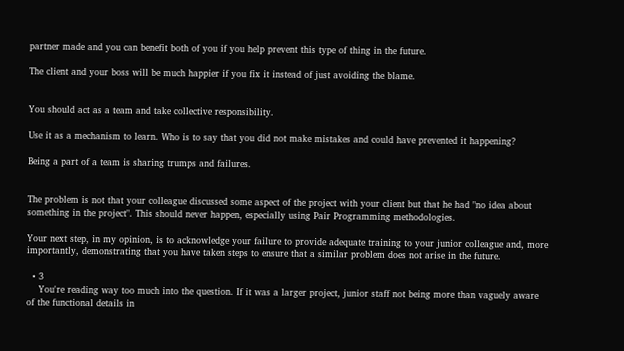partner made and you can benefit both of you if you help prevent this type of thing in the future.

The client and your boss will be much happier if you fix it instead of just avoiding the blame.


You should act as a team and take collective responsibility.

Use it as a mechanism to learn. Who is to say that you did not make mistakes and could have prevented it happening?

Being a part of a team is sharing trumps and failures.


The problem is not that your colleague discussed some aspect of the project with your client but that he had "no idea about something in the project". This should never happen, especially using Pair Programming methodologies.

Your next step, in my opinion, is to acknowledge your failure to provide adequate training to your junior colleague and, more importantly, demonstrating that you have taken steps to ensure that a similar problem does not arise in the future.

  • 3
    You're reading way too much into the question. If it was a larger project, junior staff not being more than vaguely aware of the functional details in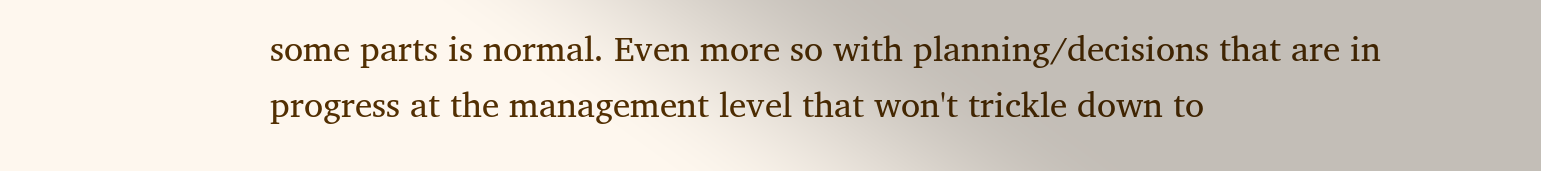some parts is normal. Even more so with planning/decisions that are in progress at the management level that won't trickle down to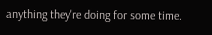anything they're doing for some time.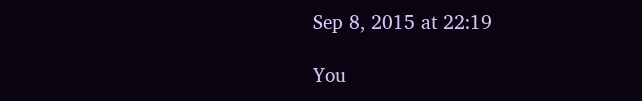Sep 8, 2015 at 22:19

You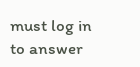must log in to answer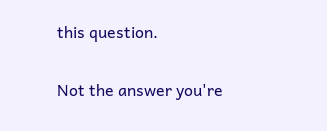this question.

Not the answer you're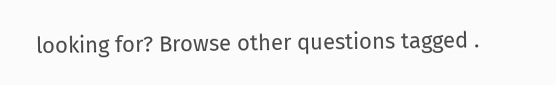looking for? Browse other questions tagged .